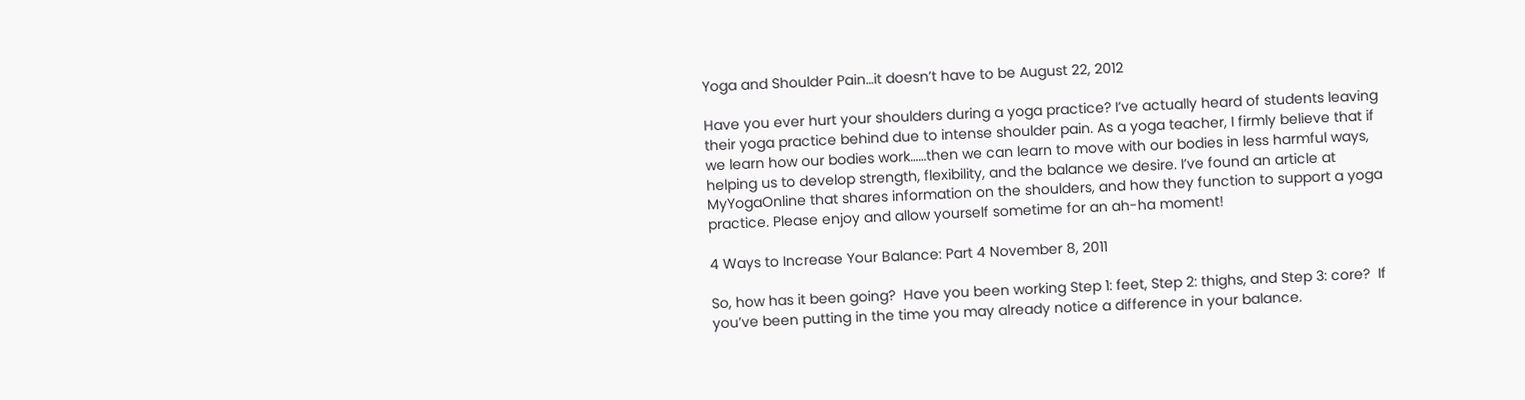Yoga and Shoulder Pain…it doesn’t have to be August 22, 2012

Have you ever hurt your shoulders during a yoga practice? I’ve actually heard of students leaving their yoga practice behind due to intense shoulder pain. As a yoga teacher, I firmly believe that if we learn how our bodies work……then we can learn to move with our bodies in less harmful ways, helping us to develop strength, flexibility, and the balance we desire. I’ve found an article at MyYogaOnline that shares information on the shoulders, and how they function to support a yoga practice. Please enjoy and allow yourself sometime for an ah-ha moment!

4 Ways to Increase Your Balance: Part 4 November 8, 2011

So, how has it been going?  Have you been working Step 1: feet, Step 2: thighs, and Step 3: core?  If you’ve been putting in the time you may already notice a difference in your balance.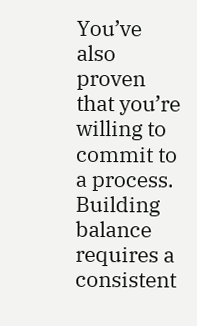You’ve also proven that you’re willing to commit to a process.  Building balance requires a consistent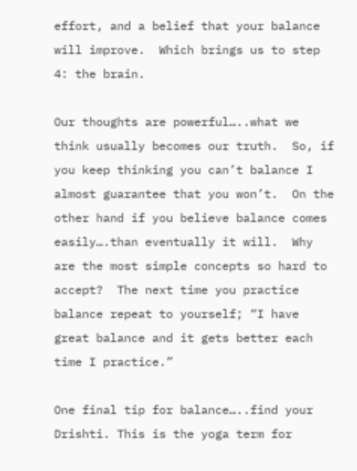effort, and a belief that your balance will improve.  Which brings us to step 4: the brain.

Our thoughts are powerful…..what we think usually becomes our truth.  So, if you keep thinking you can’t balance I almost guarantee that you won’t.  On the other hand if you believe balance comes easily….than eventually it will.  Why are the most simple concepts so hard to accept?  The next time you practice balance repeat to yourself; “I have great balance and it gets better each time I practice.”

One final tip for balance…..find your Drishti. This is the yoga term for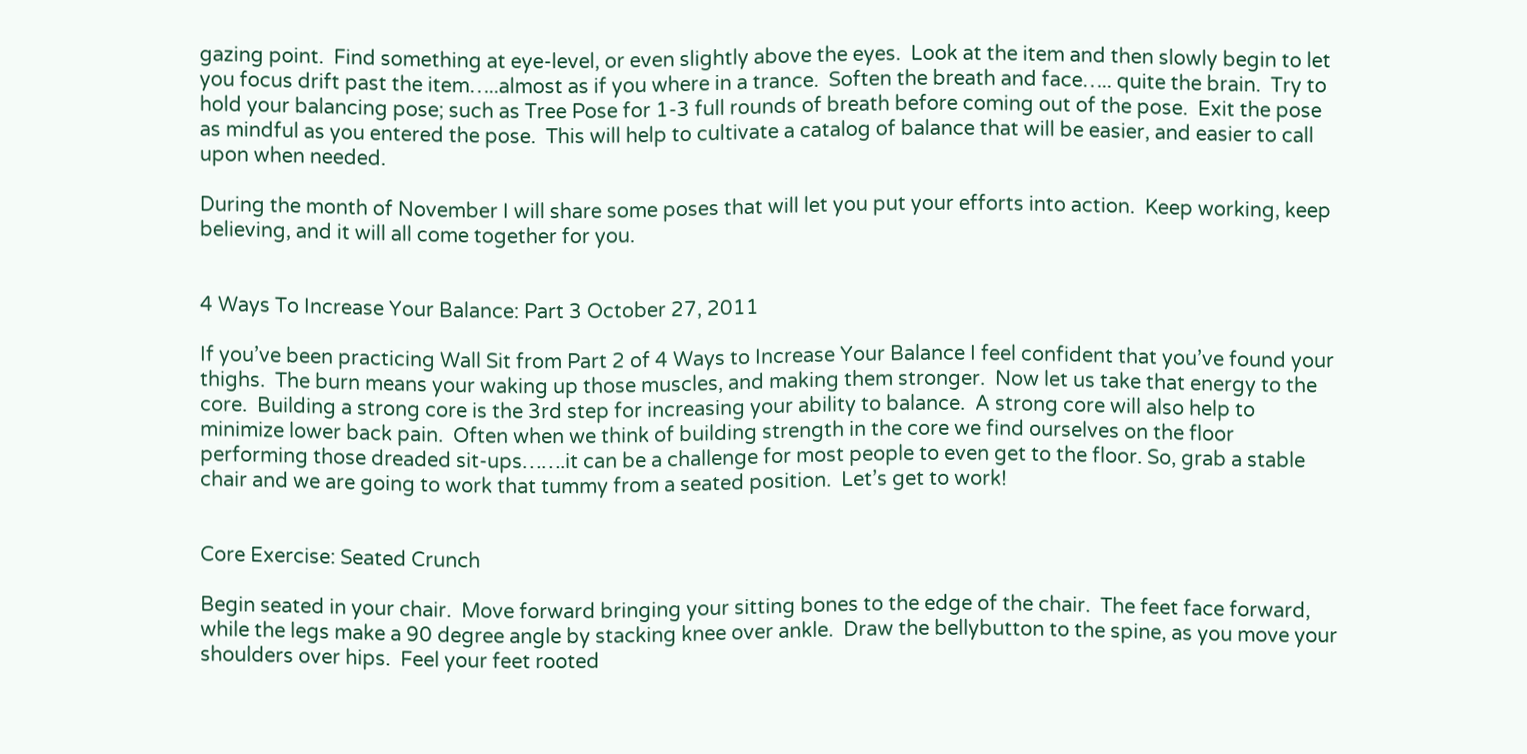gazing point.  Find something at eye-level, or even slightly above the eyes.  Look at the item and then slowly begin to let you focus drift past the item…..almost as if you where in a trance.  Soften the breath and face….. quite the brain.  Try to hold your balancing pose; such as Tree Pose for 1-3 full rounds of breath before coming out of the pose.  Exit the pose as mindful as you entered the pose.  This will help to cultivate a catalog of balance that will be easier, and easier to call upon when needed.

During the month of November I will share some poses that will let you put your efforts into action.  Keep working, keep believing, and it will all come together for you.


4 Ways To Increase Your Balance: Part 3 October 27, 2011

If you’ve been practicing Wall Sit from Part 2 of 4 Ways to Increase Your Balance I feel confident that you’ve found your thighs.  The burn means your waking up those muscles, and making them stronger.  Now let us take that energy to the core.  Building a strong core is the 3rd step for increasing your ability to balance.  A strong core will also help to minimize lower back pain.  Often when we think of building strength in the core we find ourselves on the floor performing those dreaded sit-ups…….it can be a challenge for most people to even get to the floor. So, grab a stable chair and we are going to work that tummy from a seated position.  Let’s get to work!


Core Exercise: Seated Crunch

Begin seated in your chair.  Move forward bringing your sitting bones to the edge of the chair.  The feet face forward, while the legs make a 90 degree angle by stacking knee over ankle.  Draw the bellybutton to the spine, as you move your shoulders over hips.  Feel your feet rooted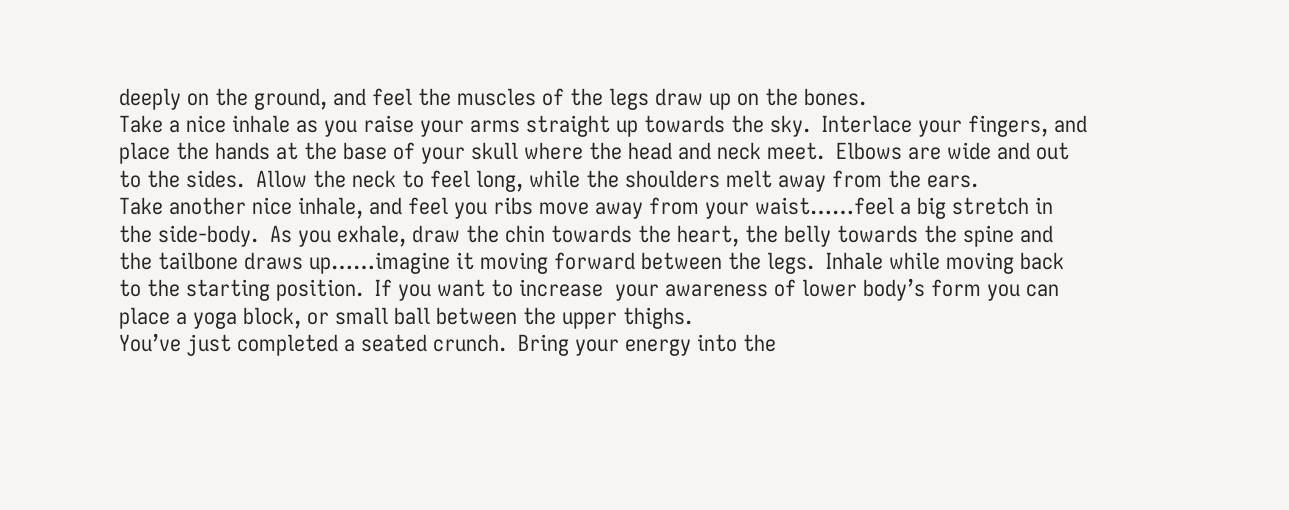deeply on the ground, and feel the muscles of the legs draw up on the bones.
Take a nice inhale as you raise your arms straight up towards the sky.  Interlace your fingers, and place the hands at the base of your skull where the head and neck meet.  Elbows are wide and out to the sides.  Allow the neck to feel long, while the shoulders melt away from the ears.
Take another nice inhale, and feel you ribs move away from your waist……feel a big stretch in the side-body.  As you exhale, draw the chin towards the heart, the belly towards the spine and the tailbone draws up……imagine it moving forward between the legs.  Inhale while moving back to the starting position.  If you want to increase  your awareness of lower body’s form you can place a yoga block, or small ball between the upper thighs.
You’ve just completed a seated crunch.  Bring your energy into the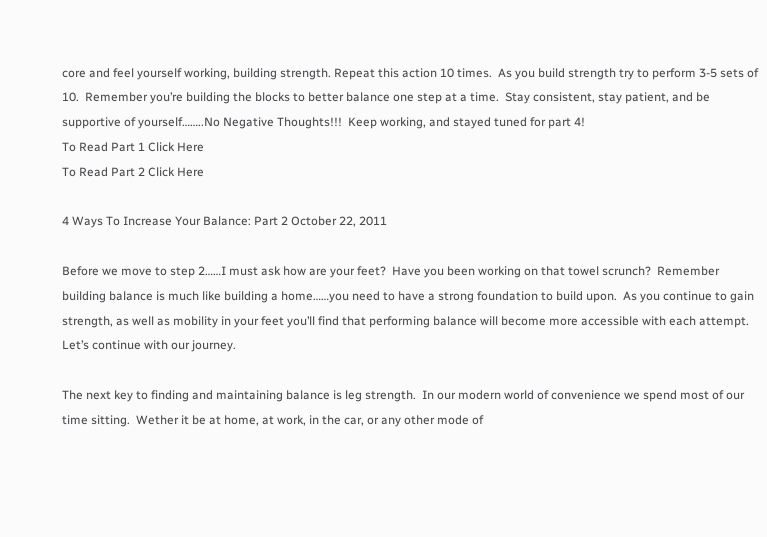core and feel yourself working, building strength. Repeat this action 10 times.  As you build strength try to perform 3-5 sets of 10.  Remember you’re building the blocks to better balance one step at a time.  Stay consistent, stay patient, and be supportive of yourself……..No Negative Thoughts!!!  Keep working, and stayed tuned for part 4!
To Read Part 1 Click Here
To Read Part 2 Click Here

4 Ways To Increase Your Balance: Part 2 October 22, 2011

Before we move to step 2……I must ask how are your feet?  Have you been working on that towel scrunch?  Remember building balance is much like building a home……you need to have a strong foundation to build upon.  As you continue to gain strength, as well as mobility in your feet you’ll find that performing balance will become more accessible with each attempt.  Let’s continue with our journey.

The next key to finding and maintaining balance is leg strength.  In our modern world of convenience we spend most of our time sitting.  Wether it be at home, at work, in the car, or any other mode of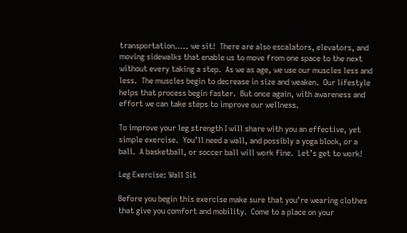transportation….. we sit!  There are also escalators, elevators, and moving sidewalks that enable us to move from one space to the next without every taking a step.  As we as age, we use our muscles less and less.  The muscles begin to decrease in size and weaken.  Our lifestyle helps that process begin faster.  But once again, with awareness and effort we can take steps to improve our wellness.

To improve your leg strength I will share with you an effective, yet simple exercise.  You’ll need a wall, and possibly a yoga block, or a ball.  A basketball, or soccer ball will work fine.  Let’s get to work!

Leg Exercise: Wall Sit

Before you begin this exercise make sure that you’re wearing clothes that give you comfort and mobility.  Come to a place on your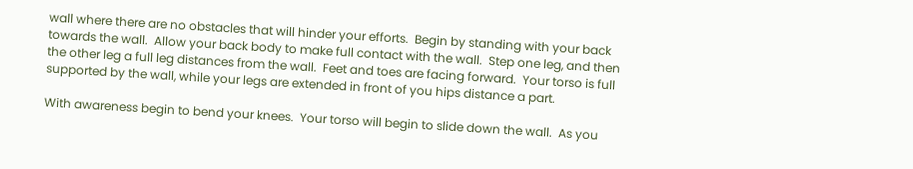wall where there are no obstacles that will hinder your efforts.  Begin by standing with your back towards the wall.  Allow your back body to make full contact with the wall.  Step one leg, and then the other leg a full leg distances from the wall.  Feet and toes are facing forward.  Your torso is full supported by the wall, while your legs are extended in front of you hips distance a part.

With awareness begin to bend your knees.  Your torso will begin to slide down the wall.  As you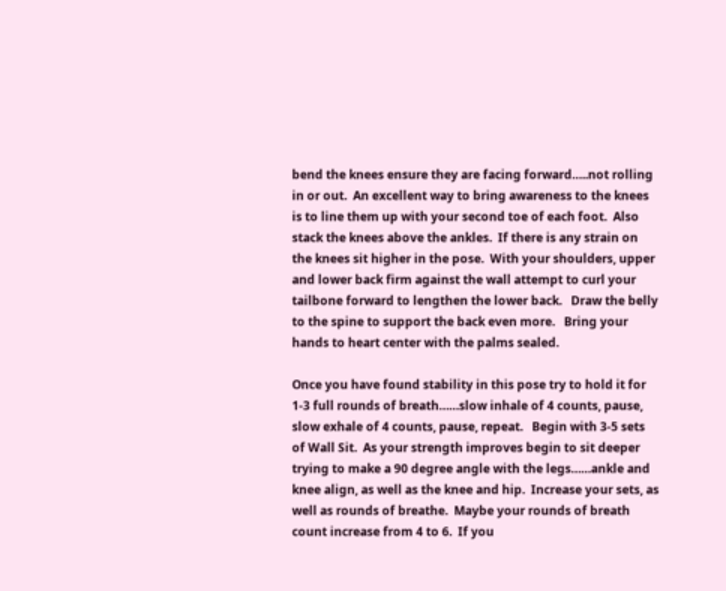bend the knees ensure they are facing forward…..not rolling in or out.  An excellent way to bring awareness to the knees is to line them up with your second toe of each foot.  Also stack the knees above the ankles.  If there is any strain on the knees sit higher in the pose.  With your shoulders, upper and lower back firm against the wall attempt to curl your tailbone forward to lengthen the lower back.   Draw the belly to the spine to support the back even more.   Bring your hands to heart center with the palms sealed.

Once you have found stability in this pose try to hold it for 1-3 full rounds of breath……slow inhale of 4 counts, pause, slow exhale of 4 counts, pause, repeat.   Begin with 3-5 sets of Wall Sit.  As your strength improves begin to sit deeper trying to make a 90 degree angle with the legs……ankle and knee align, as well as the knee and hip.  Increase your sets, as well as rounds of breathe.  Maybe your rounds of breath count increase from 4 to 6.  If you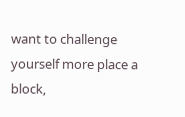want to challenge yourself more place a block,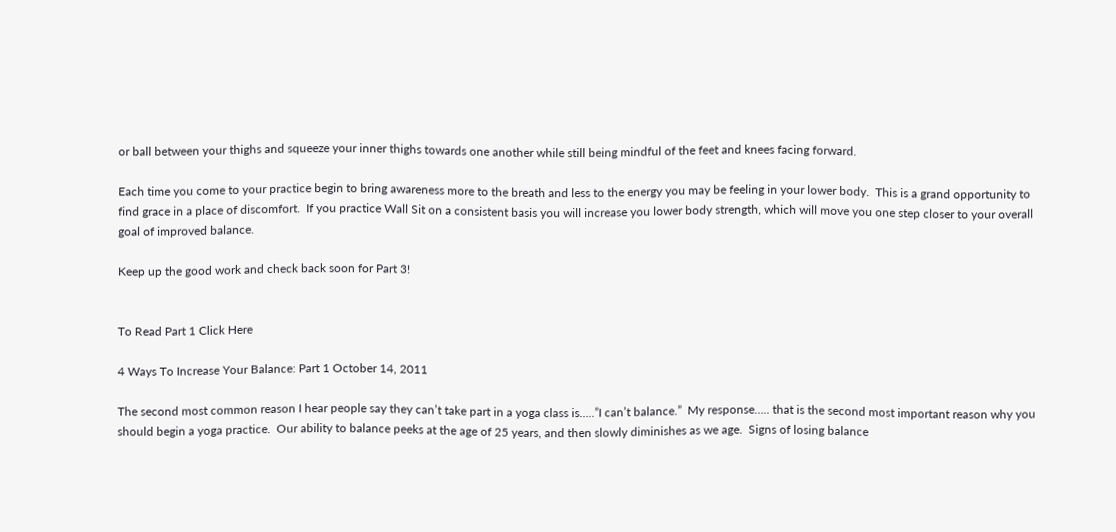or ball between your thighs and squeeze your inner thighs towards one another while still being mindful of the feet and knees facing forward.

Each time you come to your practice begin to bring awareness more to the breath and less to the energy you may be feeling in your lower body.  This is a grand opportunity to find grace in a place of discomfort.  If you practice Wall Sit on a consistent basis you will increase you lower body strength, which will move you one step closer to your overall goal of improved balance.

Keep up the good work and check back soon for Part 3!


To Read Part 1 Click Here

4 Ways To Increase Your Balance: Part 1 October 14, 2011

The second most common reason I hear people say they can’t take part in a yoga class is…..”I can’t balance.”  My response….. that is the second most important reason why you should begin a yoga practice.  Our ability to balance peeks at the age of 25 years, and then slowly diminishes as we age.  Signs of losing balance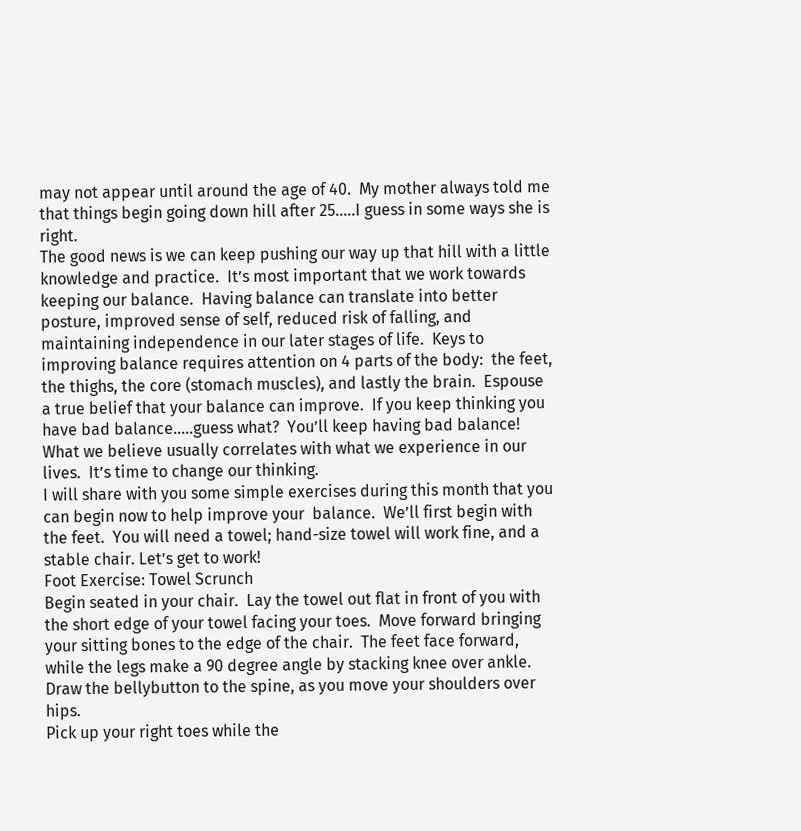may not appear until around the age of 40.  My mother always told me that things begin going down hill after 25…..I guess in some ways she is right.
The good news is we can keep pushing our way up that hill with a little knowledge and practice.  It’s most important that we work towards keeping our balance.  Having balance can translate into better posture, improved sense of self, reduced risk of falling, and maintaining independence in our later stages of life.  Keys to improving balance requires attention on 4 parts of the body:  the feet, the thighs, the core (stomach muscles), and lastly the brain.  Espouse a true belief that your balance can improve.  If you keep thinking you have bad balance…..guess what?  You’ll keep having bad balance!  What we believe usually correlates with what we experience in our lives.  It’s time to change our thinking.
I will share with you some simple exercises during this month that you can begin now to help improve your  balance.  We’ll first begin with the feet.  You will need a towel; hand-size towel will work fine, and a stable chair. Let’s get to work!
Foot Exercise: Towel Scrunch
Begin seated in your chair.  Lay the towel out flat in front of you with the short edge of your towel facing your toes.  Move forward bringing your sitting bones to the edge of the chair.  The feet face forward, while the legs make a 90 degree angle by stacking knee over ankle.  Draw the bellybutton to the spine, as you move your shoulders over hips.
Pick up your right toes while the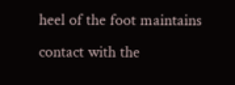heel of the foot maintains contact with the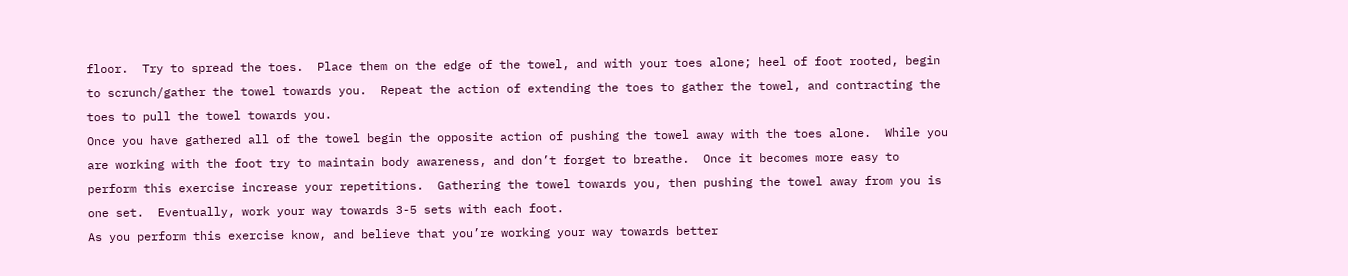floor.  Try to spread the toes.  Place them on the edge of the towel, and with your toes alone; heel of foot rooted, begin to scrunch/gather the towel towards you.  Repeat the action of extending the toes to gather the towel, and contracting the toes to pull the towel towards you.
Once you have gathered all of the towel begin the opposite action of pushing the towel away with the toes alone.  While you are working with the foot try to maintain body awareness, and don’t forget to breathe.  Once it becomes more easy to perform this exercise increase your repetitions.  Gathering the towel towards you, then pushing the towel away from you is one set.  Eventually, work your way towards 3-5 sets with each foot.
As you perform this exercise know, and believe that you’re working your way towards better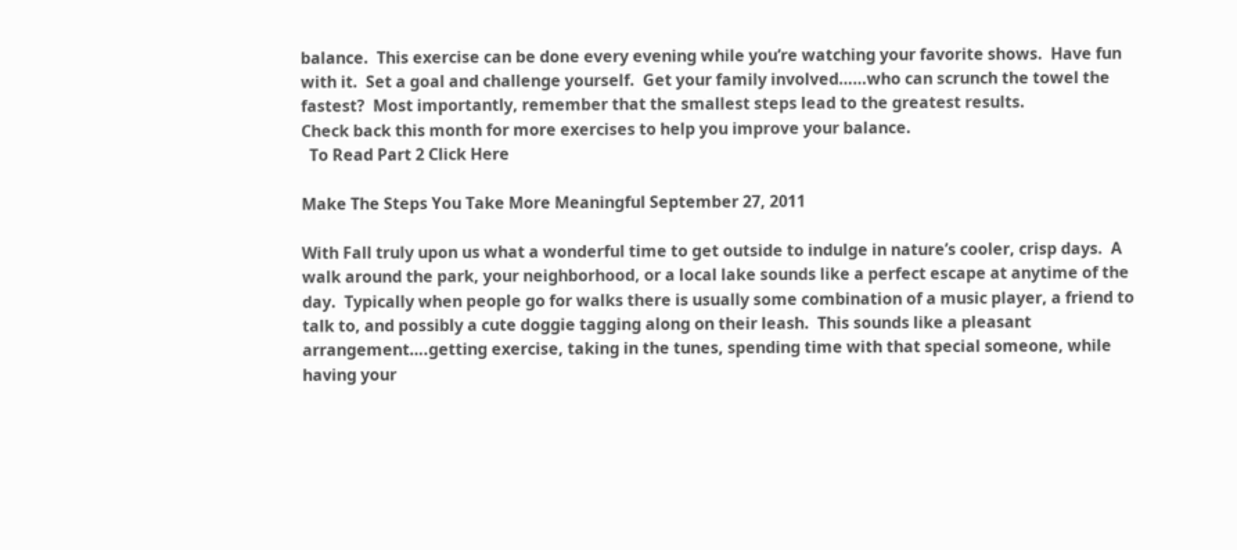balance.  This exercise can be done every evening while you’re watching your favorite shows.  Have fun with it.  Set a goal and challenge yourself.  Get your family involved……who can scrunch the towel the fastest?  Most importantly, remember that the smallest steps lead to the greatest results.
Check back this month for more exercises to help you improve your balance.
  To Read Part 2 Click Here

Make The Steps You Take More Meaningful September 27, 2011

With Fall truly upon us what a wonderful time to get outside to indulge in nature’s cooler, crisp days.  A walk around the park, your neighborhood, or a local lake sounds like a perfect escape at anytime of the day.  Typically when people go for walks there is usually some combination of a music player, a friend to talk to, and possibly a cute doggie tagging along on their leash.  This sounds like a pleasant arrangement….getting exercise, taking in the tunes, spending time with that special someone, while having your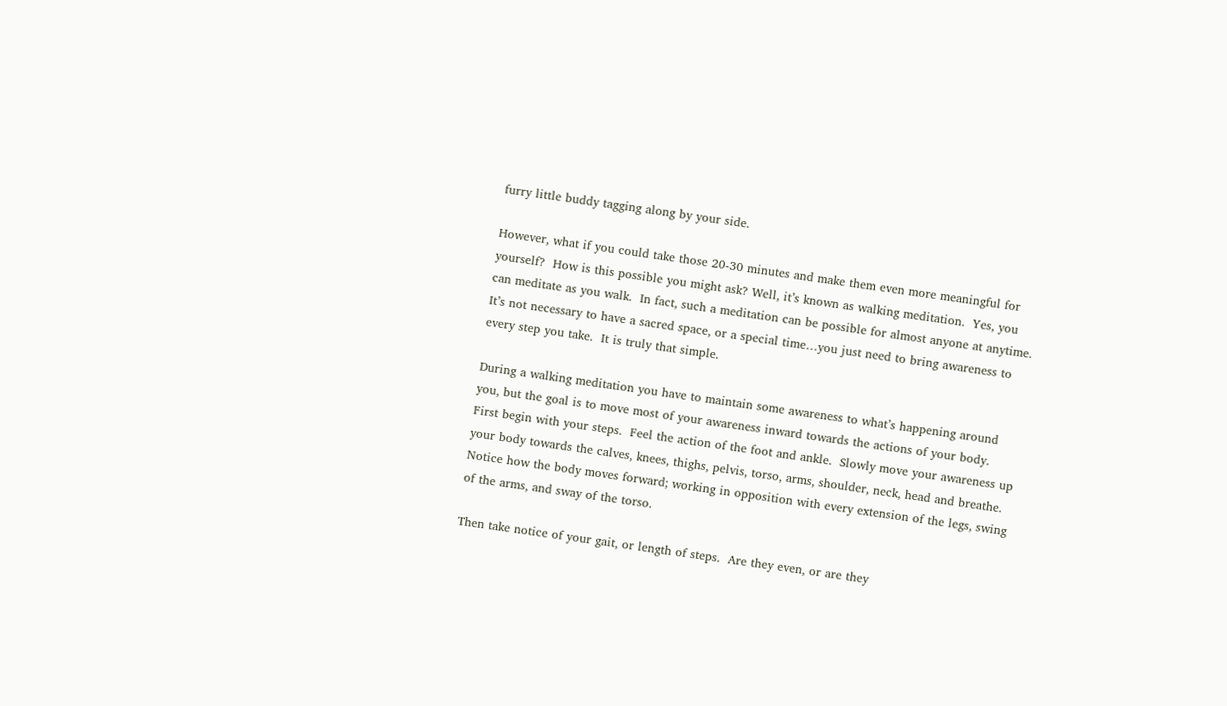furry little buddy tagging along by your side.

However, what if you could take those 20-30 minutes and make them even more meaningful for yourself?  How is this possible you might ask? Well, it’s known as walking meditation.  Yes, you can meditate as you walk.  In fact, such a meditation can be possible for almost anyone at anytime.  It’s not necessary to have a sacred space, or a special time…you just need to bring awareness to every step you take.  It is truly that simple.

During a walking meditation you have to maintain some awareness to what’s happening around you, but the goal is to move most of your awareness inward towards the actions of your body.  First begin with your steps.  Feel the action of the foot and ankle.  Slowly move your awareness up your body towards the calves, knees, thighs, pelvis, torso, arms, shoulder, neck, head and breathe.  Notice how the body moves forward; working in opposition with every extension of the legs, swing of the arms, and sway of the torso.

Then take notice of your gait, or length of steps.  Are they even, or are they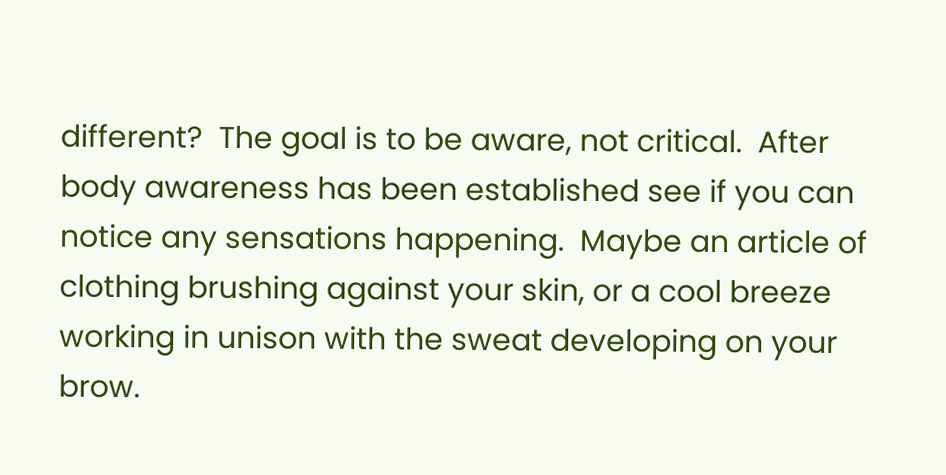different?  The goal is to be aware, not critical.  After body awareness has been established see if you can notice any sensations happening.  Maybe an article of clothing brushing against your skin, or a cool breeze working in unison with the sweat developing on your brow.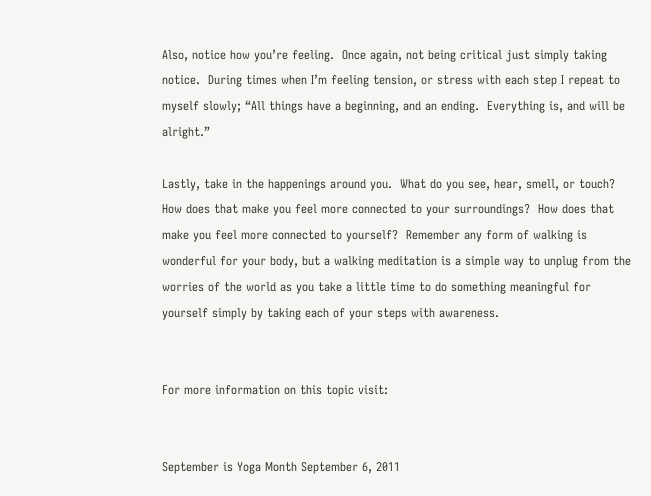Also, notice how you’re feeling.  Once again, not being critical just simply taking notice.  During times when I’m feeling tension, or stress with each step I repeat to myself slowly; “All things have a beginning, and an ending.  Everything is, and will be alright.”

Lastly, take in the happenings around you.  What do you see, hear, smell, or touch?  How does that make you feel more connected to your surroundings?  How does that make you feel more connected to yourself?  Remember any form of walking is wonderful for your body, but a walking meditation is a simple way to unplug from the worries of the world as you take a little time to do something meaningful for yourself simply by taking each of your steps with awareness.


For more information on this topic visit:


September is Yoga Month September 6, 2011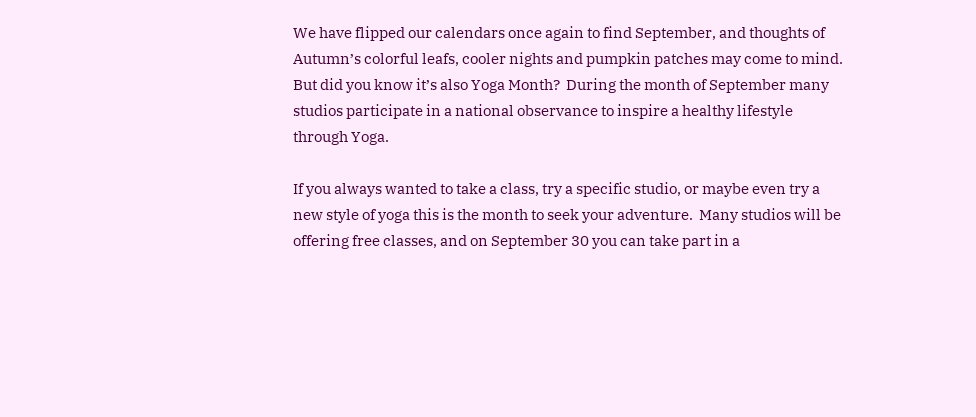We have flipped our calendars once again to find September, and thoughts of Autumn’s colorful leafs, cooler nights and pumpkin patches may come to mind.  But did you know it’s also Yoga Month?  During the month of September many studios participate in a national observance to inspire a healthy lifestyle through Yoga.

If you always wanted to take a class, try a specific studio, or maybe even try a new style of yoga this is the month to seek your adventure.  Many studios will be offering free classes, and on September 30 you can take part in a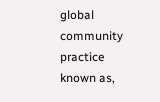global community practice known as,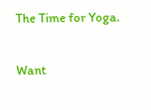The Time for Yoga.

Want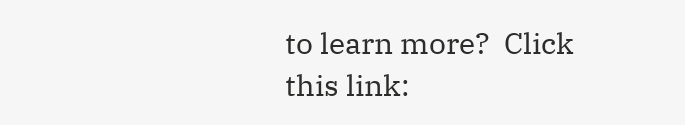to learn more?  Click this link: